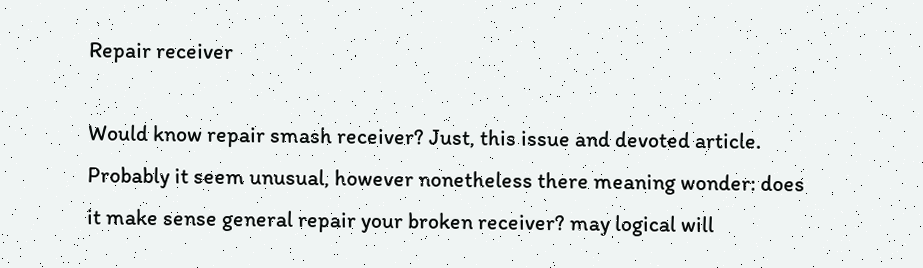Repair receiver

Would know repair smash receiver? Just, this issue and devoted article.
Probably it seem unusual, however nonetheless there meaning wonder: does it make sense general repair your broken receiver? may logical will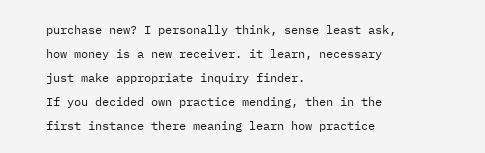purchase new? I personally think, sense least ask, how money is a new receiver. it learn, necessary just make appropriate inquiry finder.
If you decided own practice mending, then in the first instance there meaning learn how practice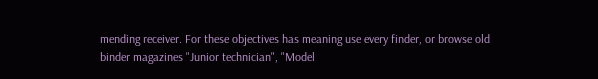mending receiver. For these objectives has meaning use every finder, or browse old binder magazines "Junior technician", "Model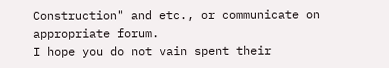Construction" and etc., or communicate on appropriate forum.
I hope you do not vain spent their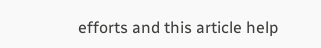efforts and this article help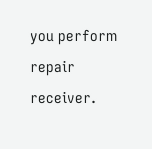you perform repair receiver.